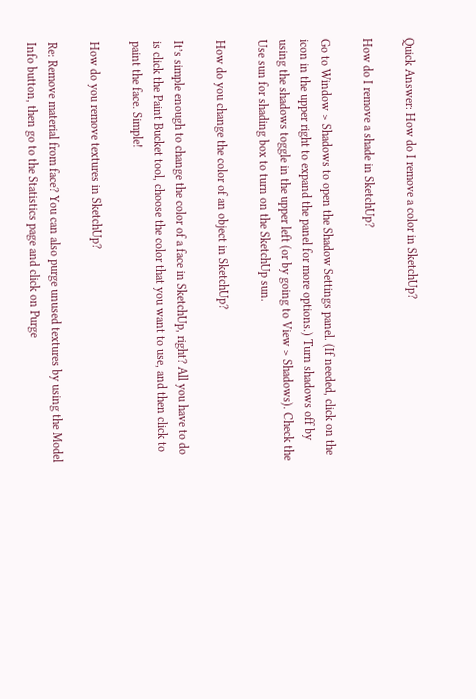Quick Answer: How do I remove a color in SketchUp?

How do I remove a shade in SketchUp?

Go to Window > Shadows to open the Shadow Settings panel. (If needed, click on the icon in the upper right to expand the panel for more options.) Turn shadows off by using the shadows toggle in the upper left (or by going to View > Shadows). Check the Use sun for shading box to turn on the SketchUp sun.

How do you change the color of an object in SketchUp?

It’s simple enough to change the color of a face in SketchUp, right? All you have to do is click the Paint Bucket tool, choose the color that you want to use, and then click to paint the face. Simple!

How do you remove textures in SketchUp?

Re: Remove material from face? You can also purge unused textures by using the Model Info button, then go to the Statistics page and click on Purge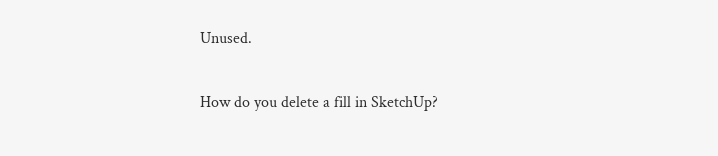Unused.

How do you delete a fill in SketchUp?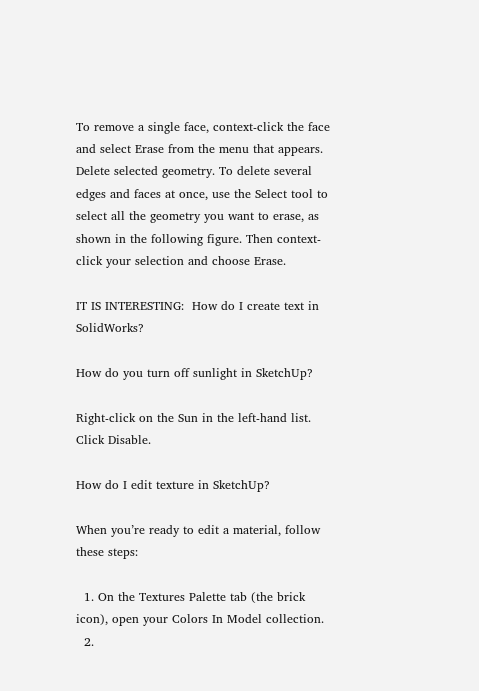To remove a single face, context-click the face and select Erase from the menu that appears. Delete selected geometry. To delete several edges and faces at once, use the Select tool to select all the geometry you want to erase, as shown in the following figure. Then context-click your selection and choose Erase.

IT IS INTERESTING:  How do I create text in SolidWorks?

How do you turn off sunlight in SketchUp?

Right-click on the Sun in the left-hand list. Click Disable.

How do I edit texture in SketchUp?

When you’re ready to edit a material, follow these steps:

  1. On the Textures Palette tab (the brick icon), open your Colors In Model collection.
  2.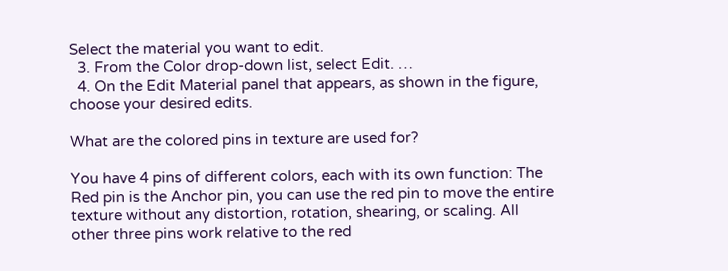Select the material you want to edit.
  3. From the Color drop-down list, select Edit. …
  4. On the Edit Material panel that appears, as shown in the figure, choose your desired edits.

What are the colored pins in texture are used for?

You have 4 pins of different colors, each with its own function: The Red pin is the Anchor pin, you can use the red pin to move the entire texture without any distortion, rotation, shearing, or scaling. All other three pins work relative to the red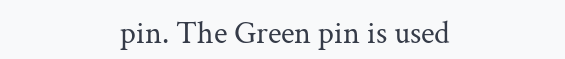pin. The Green pin is used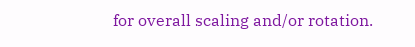for overall scaling and/or rotation.